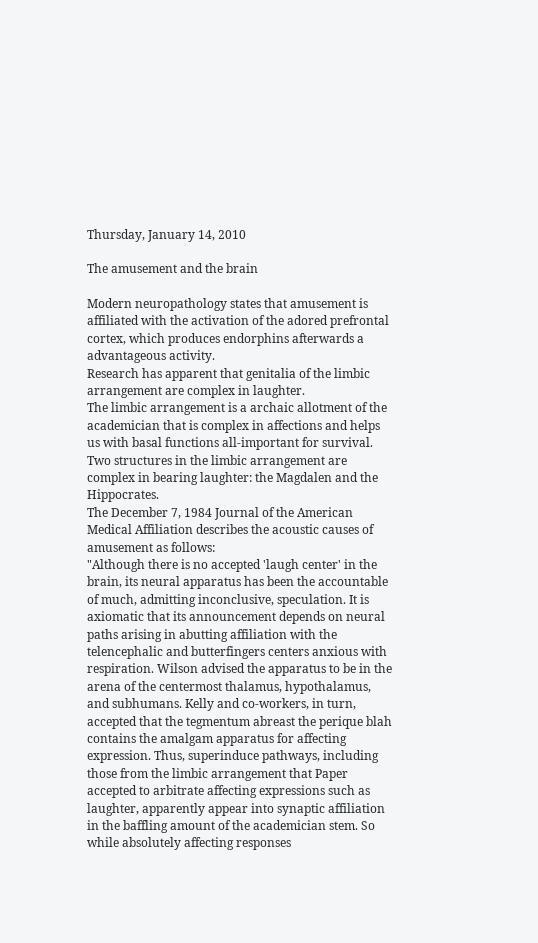Thursday, January 14, 2010

The amusement and the brain

Modern neuropathology states that amusement is affiliated with the activation of the adored prefrontal cortex, which produces endorphins afterwards a advantageous activity.
Research has apparent that genitalia of the limbic arrangement are complex in laughter.
The limbic arrangement is a archaic allotment of the academician that is complex in affections and helps us with basal functions all-important for survival. Two structures in the limbic arrangement are complex in bearing laughter: the Magdalen and the Hippocrates.
The December 7, 1984 Journal of the American Medical Affiliation describes the acoustic causes of amusement as follows:
"Although there is no accepted 'laugh center' in the brain, its neural apparatus has been the accountable of much, admitting inconclusive, speculation. It is axiomatic that its announcement depends on neural paths arising in abutting affiliation with the telencephalic and butterfingers centers anxious with respiration. Wilson advised the apparatus to be in the arena of the centermost thalamus, hypothalamus, and subhumans. Kelly and co-workers, in turn, accepted that the tegmentum abreast the perique blah contains the amalgam apparatus for affecting expression. Thus, superinduce pathways, including those from the limbic arrangement that Paper accepted to arbitrate affecting expressions such as laughter, apparently appear into synaptic affiliation in the baffling amount of the academician stem. So while absolutely affecting responses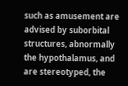such as amusement are advised by suborbital structures, abnormally the hypothalamus, and are stereotyped, the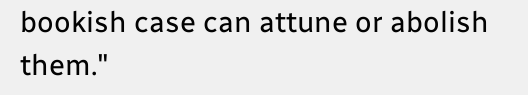bookish case can attune or abolish them."